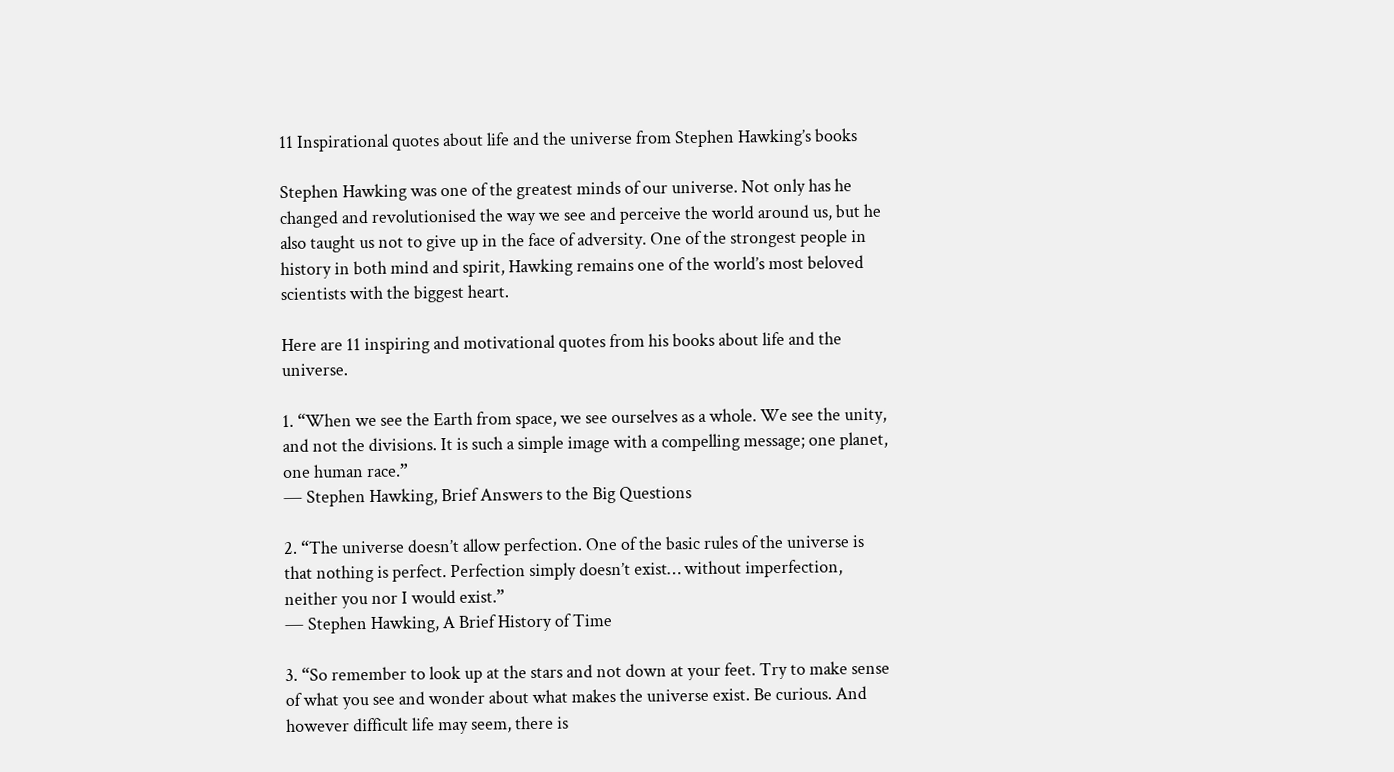11 Inspirational quotes about life and the universe from Stephen Hawking’s books

Stephen Hawking was one of the greatest minds of our universe. Not only has he changed and revolutionised the way we see and perceive the world around us, but he also taught us not to give up in the face of adversity. One of the strongest people in history in both mind and spirit, Hawking remains one of the world’s most beloved scientists with the biggest heart.

Here are 11 inspiring and motivational quotes from his books about life and the universe.

1. “When we see the Earth from space, we see ourselves as a whole. We see the unity, and not the divisions. It is such a simple image with a compelling message; one planet, one human race.”
― Stephen Hawking, Brief Answers to the Big Questions

2. “The universe doesn’t allow perfection. One of the basic rules of the universe is that nothing is perfect. Perfection simply doesn’t exist… without imperfection, neither you nor I would exist.”
― Stephen Hawking, A Brief History of Time

3. “So remember to look up at the stars and not down at your feet. Try to make sense of what you see and wonder about what makes the universe exist. Be curious. And however difficult life may seem, there is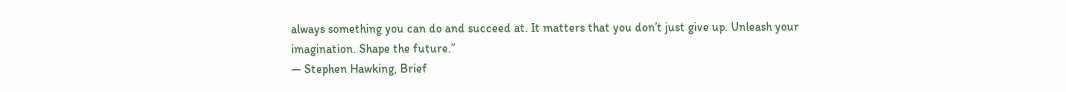always something you can do and succeed at. It matters that you don’t just give up. Unleash your imagination. Shape the future.”
― Stephen Hawking, Brief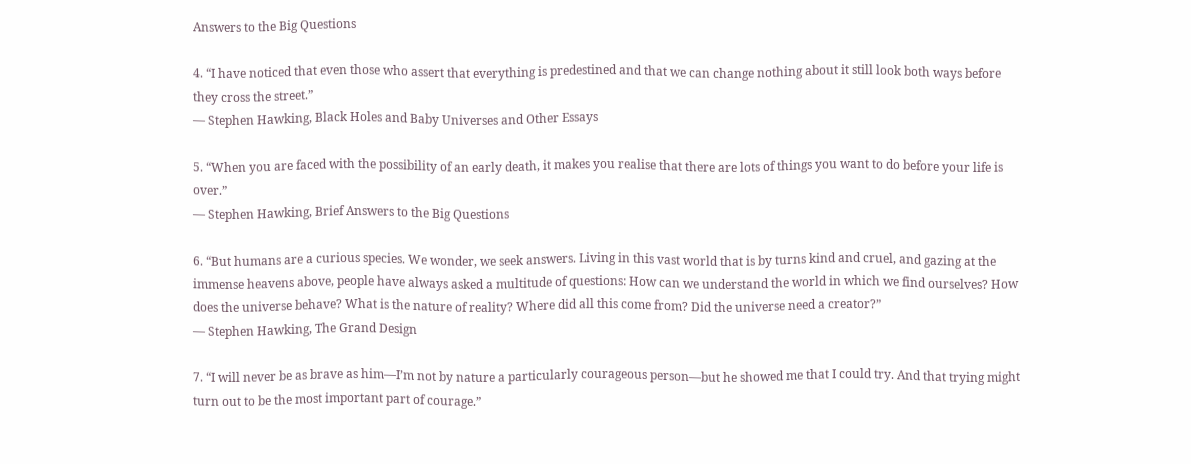Answers to the Big Questions

4. “I have noticed that even those who assert that everything is predestined and that we can change nothing about it still look both ways before they cross the street.”
― Stephen Hawking, Black Holes and Baby Universes and Other Essays

5. “When you are faced with the possibility of an early death, it makes you realise that there are lots of things you want to do before your life is over.”
― Stephen Hawking, Brief Answers to the Big Questions

6. “But humans are a curious species. We wonder, we seek answers. Living in this vast world that is by turns kind and cruel, and gazing at the immense heavens above, people have always asked a multitude of questions: How can we understand the world in which we find ourselves? How does the universe behave? What is the nature of reality? Where did all this come from? Did the universe need a creator?”
― Stephen Hawking, The Grand Design

7. “I will never be as brave as him—I’m not by nature a particularly courageous person—but he showed me that I could try. And that trying might turn out to be the most important part of courage.”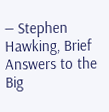― Stephen Hawking, Brief Answers to the Big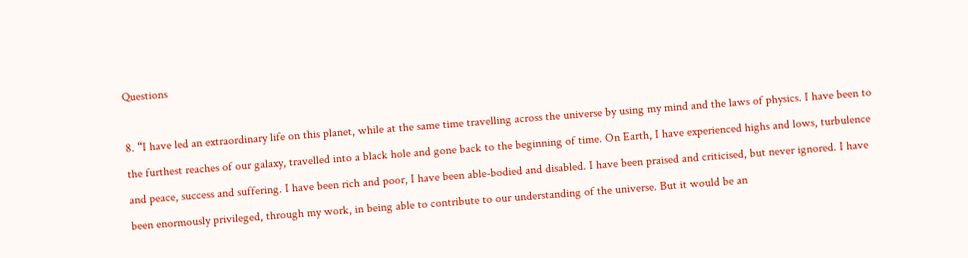Questions

8. “I have led an extraordinary life on this planet, while at the same time travelling across the universe by using my mind and the laws of physics. I have been to the furthest reaches of our galaxy, travelled into a black hole and gone back to the beginning of time. On Earth, I have experienced highs and lows, turbulence and peace, success and suffering. I have been rich and poor, I have been able-bodied and disabled. I have been praised and criticised, but never ignored. I have been enormously privileged, through my work, in being able to contribute to our understanding of the universe. But it would be an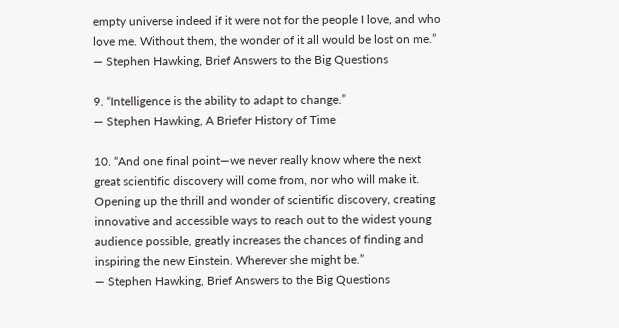empty universe indeed if it were not for the people I love, and who love me. Without them, the wonder of it all would be lost on me.”
― Stephen Hawking, Brief Answers to the Big Questions

9. “Intelligence is the ability to adapt to change.”
― Stephen Hawking, A Briefer History of Time

10. “And one final point—we never really know where the next great scientific discovery will come from, nor who will make it. Opening up the thrill and wonder of scientific discovery, creating innovative and accessible ways to reach out to the widest young audience possible, greatly increases the chances of finding and inspiring the new Einstein. Wherever she might be.”
― Stephen Hawking, Brief Answers to the Big Questions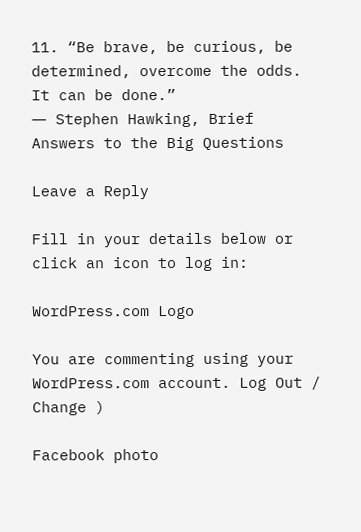11. “Be brave, be curious, be determined, overcome the odds. It can be done.”
― Stephen Hawking, Brief Answers to the Big Questions

Leave a Reply

Fill in your details below or click an icon to log in:

WordPress.com Logo

You are commenting using your WordPress.com account. Log Out /  Change )

Facebook photo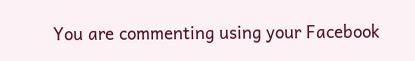You are commenting using your Facebook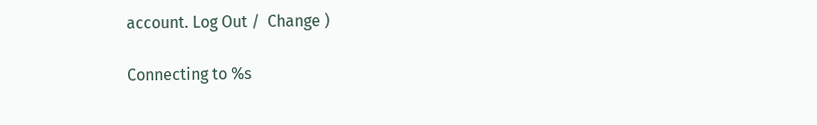account. Log Out /  Change )

Connecting to %s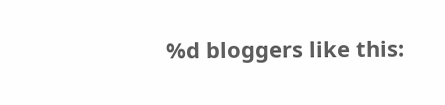%d bloggers like this: